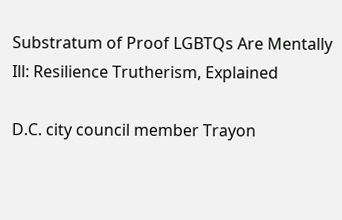Substratum of Proof LGBTQs Are Mentally Ill: Resilience Trutherism, Explained

D.C. city council member Trayon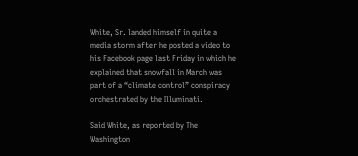White, Sr. landed himself in quite a media storm after he posted a video to his Facebook page last Friday in which he explained that snowfall in March was part of a “climate control” conspiracy orchestrated by the Illuminati.

Said White, as reported by The Washington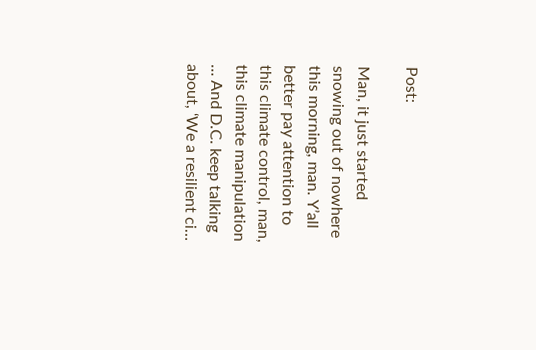Post:

Man, it just started snowing out of nowhere this morning, man. Y’all better pay attention to this climate control, man, this climate manipulation … And D.C. keep talking about, ‘We a resilient ci…